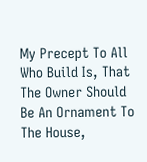My Precept To All Who Build Is, That The Owner Should Be An Ornament To The House,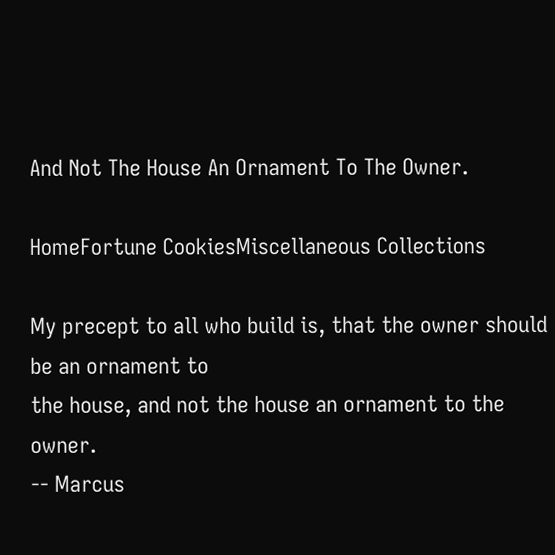And Not The House An Ornament To The Owner.

HomeFortune CookiesMiscellaneous Collections

My precept to all who build is, that the owner should be an ornament to
the house, and not the house an ornament to the owner.
-- Marcus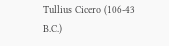Tullius Cicero (106-43 B.C.)